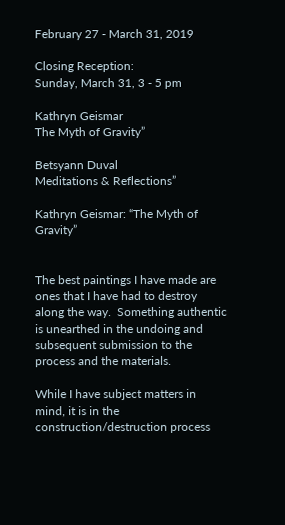February 27 - March 31, 2019

Closing Reception:
Sunday, March 31, 3 - 5 pm

Kathryn Geismar
The Myth of Gravity”

Betsyann Duval
Meditations & Reflections”

Kathryn Geismar: “The Myth of Gravity”


The best paintings I have made are ones that I have had to destroy along the way.  Something authentic is unearthed in the undoing and subsequent submission to the process and the materials.

While I have subject matters in mind, it is in the construction/destruction process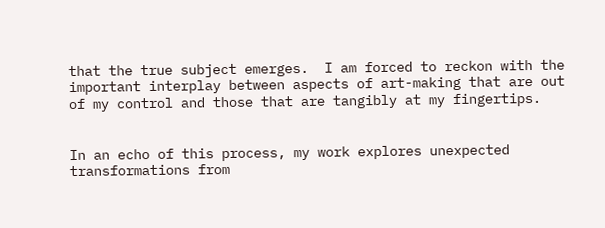that the true subject emerges.  I am forced to reckon with the important interplay between aspects of art-making that are out of my control and those that are tangibly at my fingertips.


In an echo of this process, my work explores unexpected transformations from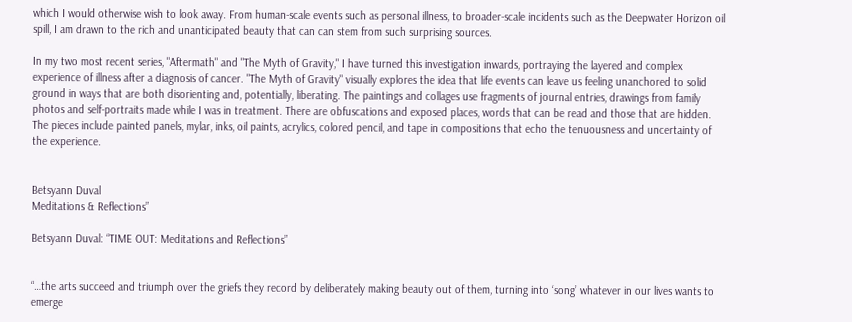which I would otherwise wish to look away. From human-scale events such as personal illness, to broader-scale incidents such as the Deepwater Horizon oil spill, I am drawn to the rich and unanticipated beauty that can can stem from such surprising sources.

In my two most recent series, "Aftermath" and "The Myth of Gravity," I have turned this investigation inwards, portraying the layered and complex experience of illness after a diagnosis of cancer. "The Myth of Gravity" visually explores the idea that life events can leave us feeling unanchored to solid ground in ways that are both disorienting and, potentially, liberating. The paintings and collages use fragments of journal entries, drawings from family photos and self-portraits made while I was in treatment. There are obfuscations and exposed places, words that can be read and those that are hidden. The pieces include painted panels, mylar, inks, oil paints, acrylics, colored pencil, and tape in compositions that echo the tenuousness and uncertainty of the experience.


Betsyann Duval
Meditations & Reflections”

Betsyann Duval: “TIME OUT: Meditations and Reflections”


“…the arts succeed and triumph over the griefs they record by deliberately making beauty out of them, turning into ‘song’ whatever in our lives wants to emerge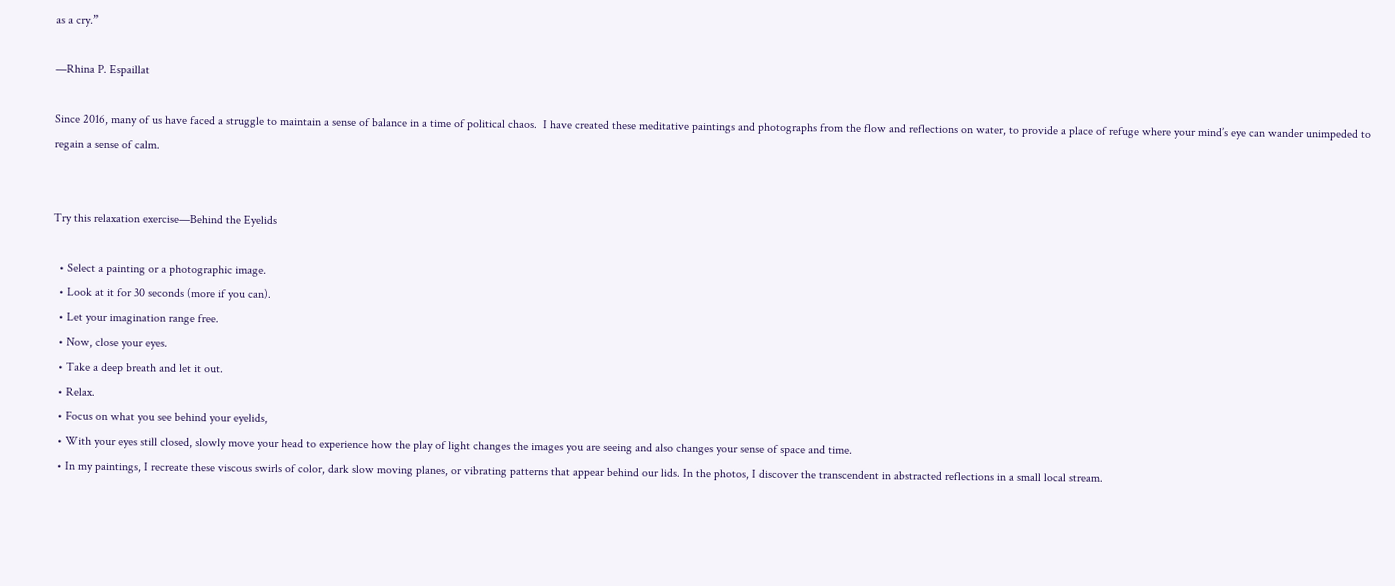as a cry.”

—Rhina P. Espaillat

Since 2016, many of us have faced a struggle to maintain a sense of balance in a time of political chaos.  I have created these meditative paintings and photographs from the flow and reflections on water, to provide a place of refuge where your mind’s eye can wander unimpeded to regain a sense of calm.


Try this relaxation exercise—Behind the Eyelids

  • Select a painting or a photographic image.
  • Look at it for 30 seconds (more if you can).
  • Let your imagination range free.
  • Now, close your eyes.
  • Take a deep breath and let it out.
  • Relax.
  • Focus on what you see behind your eyelids,
  • With your eyes still closed, slowly move your head to experience how the play of light changes the images you are seeing and also changes your sense of space and time.
  • In my paintings, I recreate these viscous swirls of color, dark slow moving planes, or vibrating patterns that appear behind our lids. In the photos, I discover the transcendent in abstracted reflections in a small local stream.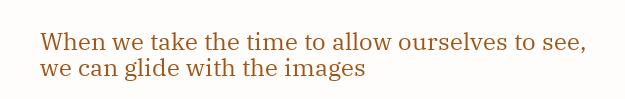When we take the time to allow ourselves to see, we can glide with the images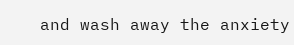and wash away the anxiety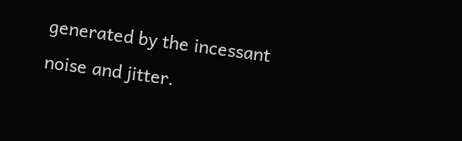generated by the incessant noise and jitter.